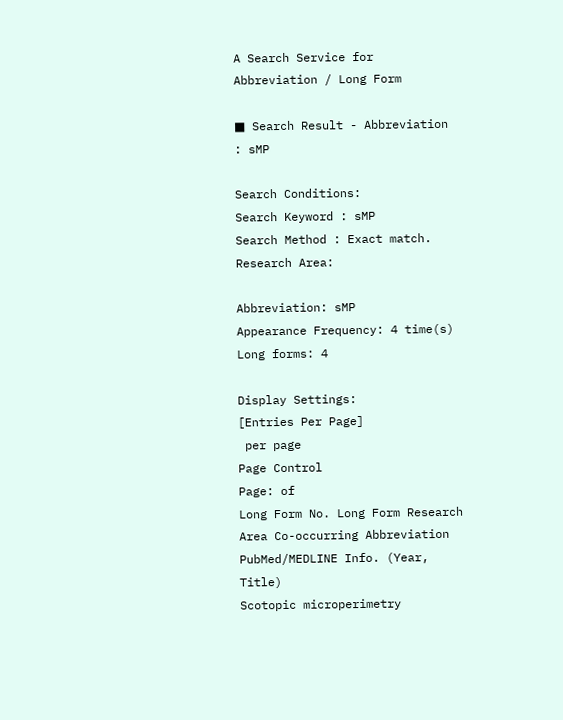A Search Service for Abbreviation / Long Form

■ Search Result - Abbreviation : sMP

Search Conditions:
Search Keyword : sMP
Search Method : Exact match.
Research Area:

Abbreviation: sMP
Appearance Frequency: 4 time(s)
Long forms: 4

Display Settings:
[Entries Per Page]
 per page
Page Control
Page: of
Long Form No. Long Form Research Area Co-occurring Abbreviation PubMed/MEDLINE Info. (Year, Title)
Scotopic microperimetry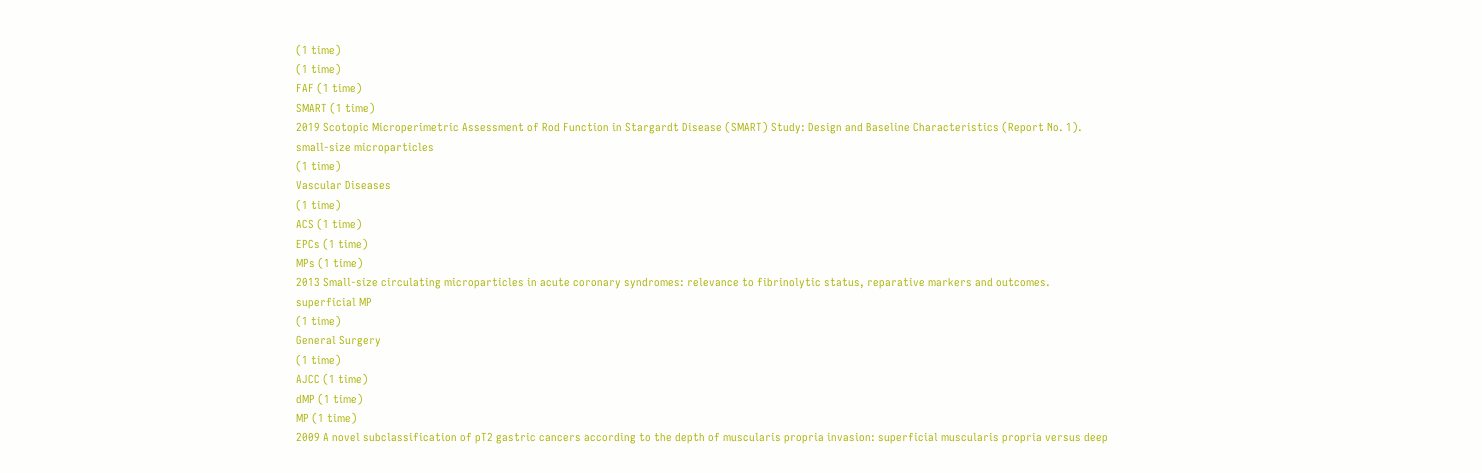(1 time)
(1 time)
FAF (1 time)
SMART (1 time)
2019 Scotopic Microperimetric Assessment of Rod Function in Stargardt Disease (SMART) Study: Design and Baseline Characteristics (Report No. 1).
small-size microparticles
(1 time)
Vascular Diseases
(1 time)
ACS (1 time)
EPCs (1 time)
MPs (1 time)
2013 Small-size circulating microparticles in acute coronary syndromes: relevance to fibrinolytic status, reparative markers and outcomes.
superficial MP
(1 time)
General Surgery
(1 time)
AJCC (1 time)
dMP (1 time)
MP (1 time)
2009 A novel subclassification of pT2 gastric cancers according to the depth of muscularis propria invasion: superficial muscularis propria versus deep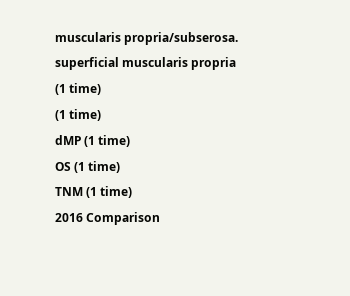muscularis propria/subserosa.
superficial muscularis propria
(1 time)
(1 time)
dMP (1 time)
OS (1 time)
TNM (1 time)
2016 Comparison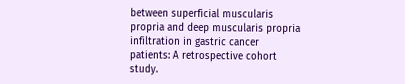between superficial muscularis propria and deep muscularis propria infiltration in gastric cancer patients: A retrospective cohort study.